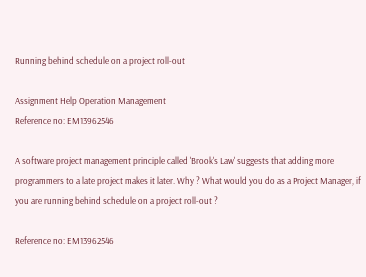Running behind schedule on a project roll-out

Assignment Help Operation Management
Reference no: EM13962546

A software project management principle called 'Brook's Law' suggests that adding more programmers to a late project makes it later. Why ? What would you do as a Project Manager, if you are running behind schedule on a project roll-out ?

Reference no: EM13962546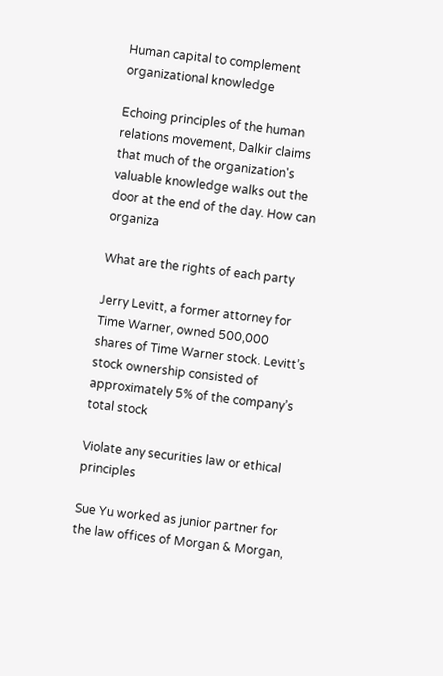Human capital to complement organizational knowledge

Echoing principles of the human relations movement, Dalkir claims that much of the organization's valuable knowledge walks out the door at the end of the day. How can organiza

What are the rights of each party

Jerry Levitt, a former attorney for Time Warner, owned 500,000 shares of Time Warner stock. Levitt’s stock ownership consisted of approximately 5% of the company’s total stock

Violate any securities law or ethical principles

Sue Yu worked as junior partner for the law offices of Morgan & Morgan,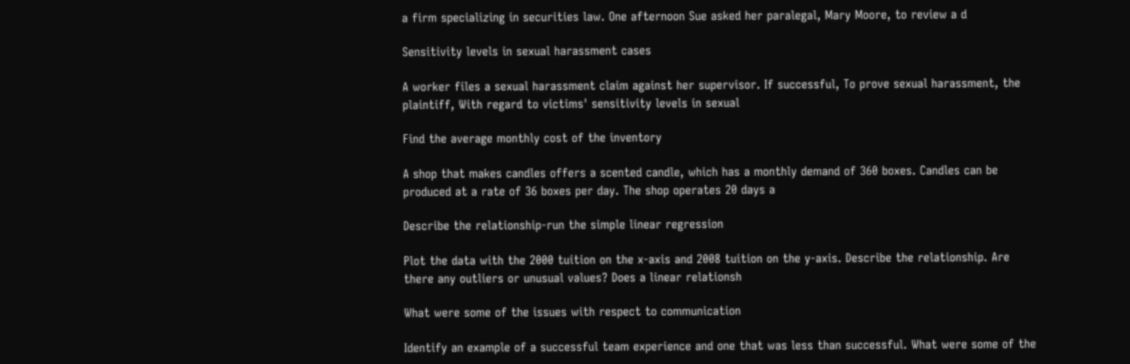a firm specializing in securities law. One afternoon Sue asked her paralegal, Mary Moore, to review a d

Sensitivity levels in sexual harassment cases

A worker files a sexual harassment claim against her supervisor. If successful, To prove sexual harassment, the plaintiff, With regard to victims' sensitivity levels in sexual

Find the average monthly cost of the inventory

A shop that makes candles offers a scented candle, which has a monthly demand of 360 boxes. Candles can be produced at a rate of 36 boxes per day. The shop operates 20 days a

Describe the relationship-run the simple linear regression

Plot the data with the 2000 tuition on the x-axis and 2008 tuition on the y-axis. Describe the relationship. Are there any outliers or unusual values? Does a linear relationsh

What were some of the issues with respect to communication

Identify an example of a successful team experience and one that was less than successful. What were some of the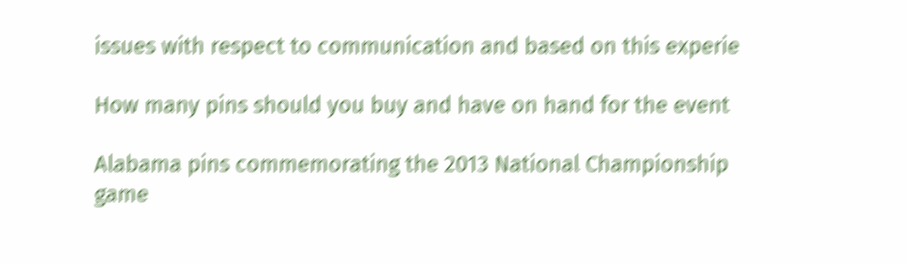issues with respect to communication and based on this experie

How many pins should you buy and have on hand for the event

Alabama pins commemorating the 2013 National Championship game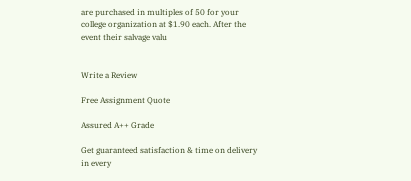are purchased in multiples of 50 for your college organization at $1.90 each. After the event their salvage valu


Write a Review

Free Assignment Quote

Assured A++ Grade

Get guaranteed satisfaction & time on delivery in every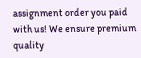assignment order you paid with us! We ensure premium quality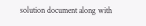solution document along with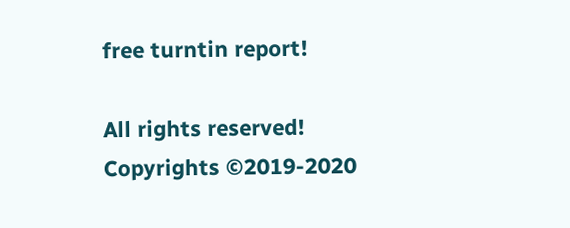free turntin report!

All rights reserved! Copyrights ©2019-2020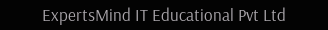ExpertsMind IT Educational Pvt Ltd